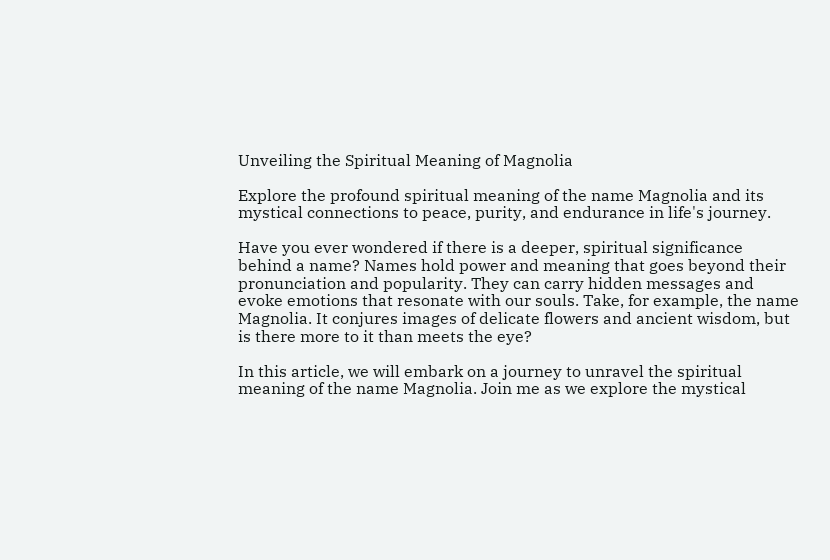Unveiling the Spiritual Meaning of Magnolia

Explore the profound spiritual meaning of the name Magnolia and its mystical connections to peace, purity, and endurance in life's journey.

Have you ever wondered if there is a deeper, spiritual significance behind a name? Names hold power and meaning that goes beyond their pronunciation and popularity. They can carry hidden messages and evoke emotions that resonate with our souls. Take, for example, the name Magnolia. It conjures images of delicate flowers and ancient wisdom, but is there more to it than meets the eye?

In this article, we will embark on a journey to unravel the spiritual meaning of the name Magnolia. Join me as we explore the mystical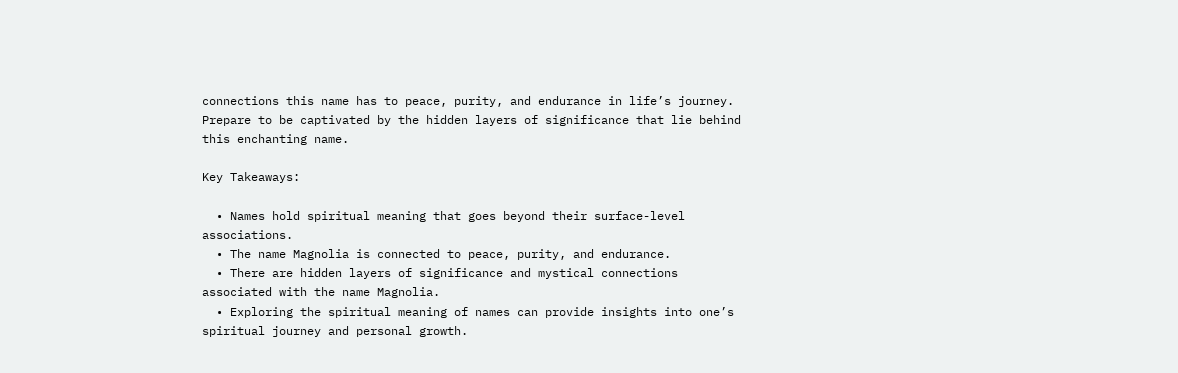connections this name has to peace, purity, and endurance in life’s journey. Prepare to be captivated by the hidden layers of significance that lie behind this enchanting name.

Key Takeaways:

  • Names hold spiritual meaning that goes beyond their surface-level associations.
  • The name Magnolia is connected to peace, purity, and endurance.
  • There are hidden layers of significance and mystical connections associated with the name Magnolia.
  • Exploring the spiritual meaning of names can provide insights into one’s spiritual journey and personal growth.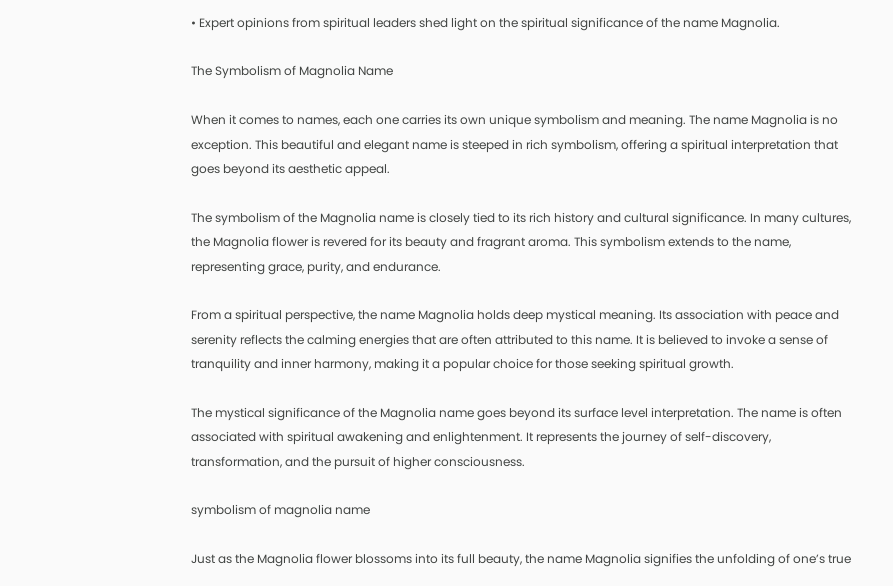• Expert opinions from spiritual leaders shed light on the spiritual significance of the name Magnolia.

The Symbolism of Magnolia Name

When it comes to names, each one carries its own unique symbolism and meaning. The name Magnolia is no exception. This beautiful and elegant name is steeped in rich symbolism, offering a spiritual interpretation that goes beyond its aesthetic appeal.

The symbolism of the Magnolia name is closely tied to its rich history and cultural significance. In many cultures, the Magnolia flower is revered for its beauty and fragrant aroma. This symbolism extends to the name, representing grace, purity, and endurance.

From a spiritual perspective, the name Magnolia holds deep mystical meaning. Its association with peace and serenity reflects the calming energies that are often attributed to this name. It is believed to invoke a sense of tranquility and inner harmony, making it a popular choice for those seeking spiritual growth.

The mystical significance of the Magnolia name goes beyond its surface level interpretation. The name is often associated with spiritual awakening and enlightenment. It represents the journey of self-discovery, transformation, and the pursuit of higher consciousness.

symbolism of magnolia name

Just as the Magnolia flower blossoms into its full beauty, the name Magnolia signifies the unfolding of one’s true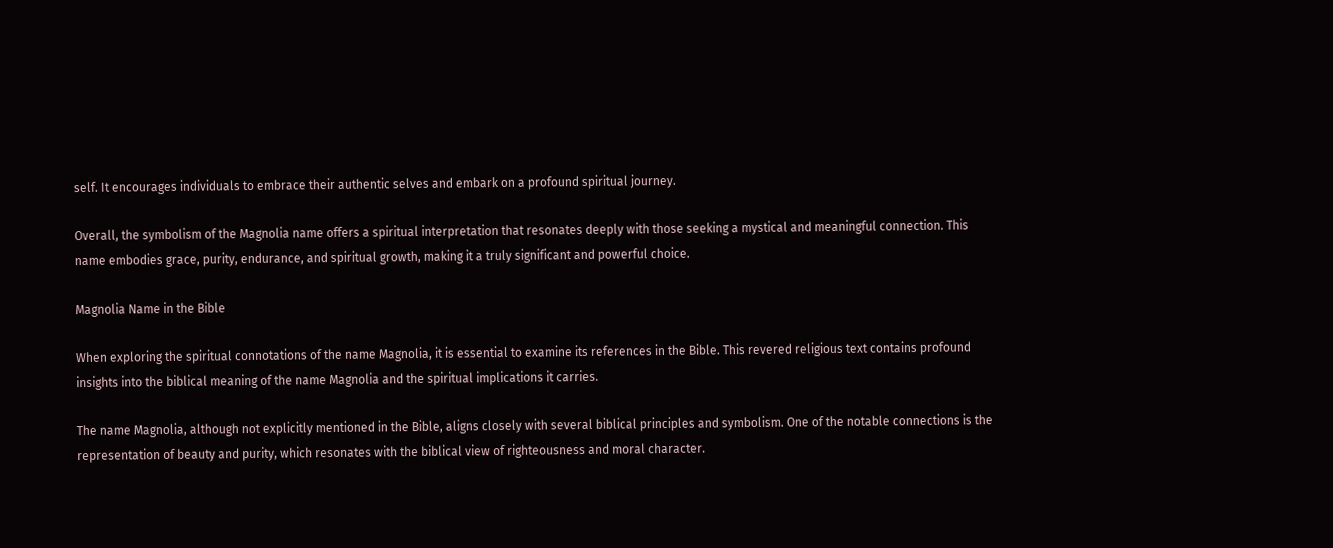self. It encourages individuals to embrace their authentic selves and embark on a profound spiritual journey.

Overall, the symbolism of the Magnolia name offers a spiritual interpretation that resonates deeply with those seeking a mystical and meaningful connection. This name embodies grace, purity, endurance, and spiritual growth, making it a truly significant and powerful choice.

Magnolia Name in the Bible

When exploring the spiritual connotations of the name Magnolia, it is essential to examine its references in the Bible. This revered religious text contains profound insights into the biblical meaning of the name Magnolia and the spiritual implications it carries.

The name Magnolia, although not explicitly mentioned in the Bible, aligns closely with several biblical principles and symbolism. One of the notable connections is the representation of beauty and purity, which resonates with the biblical view of righteousness and moral character.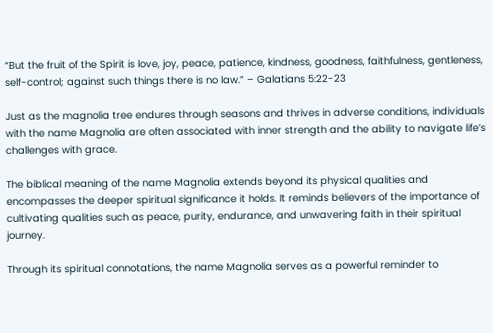“But the fruit of the Spirit is love, joy, peace, patience, kindness, goodness, faithfulness, gentleness, self-control; against such things there is no law.” – Galatians 5:22-23

Just as the magnolia tree endures through seasons and thrives in adverse conditions, individuals with the name Magnolia are often associated with inner strength and the ability to navigate life’s challenges with grace.

The biblical meaning of the name Magnolia extends beyond its physical qualities and encompasses the deeper spiritual significance it holds. It reminds believers of the importance of cultivating qualities such as peace, purity, endurance, and unwavering faith in their spiritual journey.

Through its spiritual connotations, the name Magnolia serves as a powerful reminder to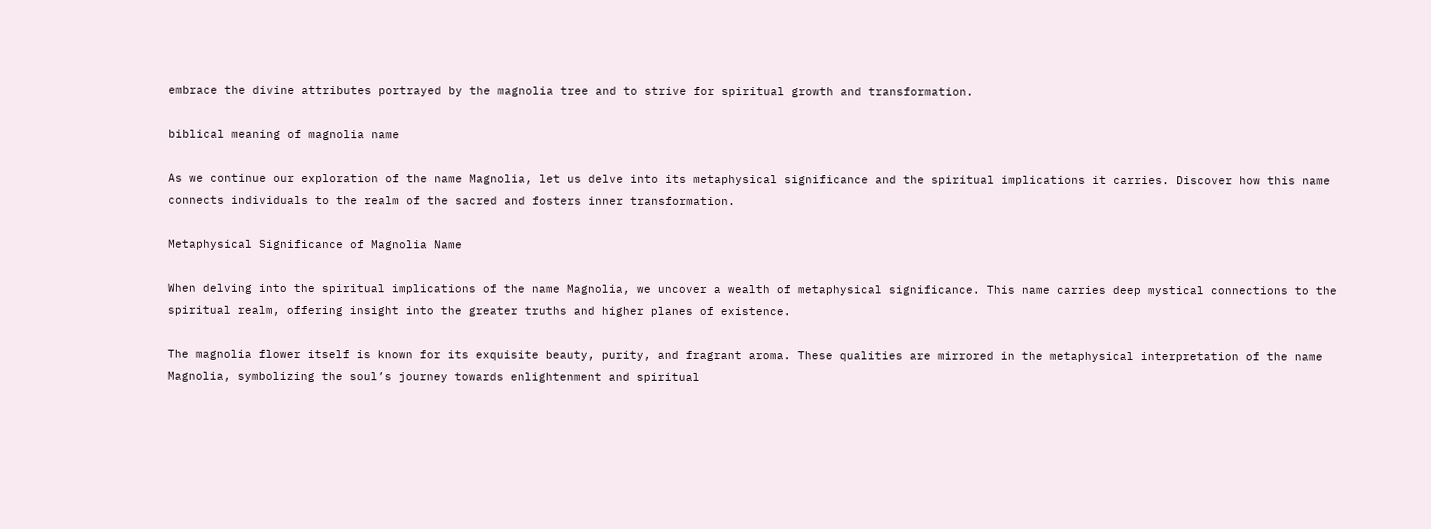embrace the divine attributes portrayed by the magnolia tree and to strive for spiritual growth and transformation.

biblical meaning of magnolia name

As we continue our exploration of the name Magnolia, let us delve into its metaphysical significance and the spiritual implications it carries. Discover how this name connects individuals to the realm of the sacred and fosters inner transformation.

Metaphysical Significance of Magnolia Name

When delving into the spiritual implications of the name Magnolia, we uncover a wealth of metaphysical significance. This name carries deep mystical connections to the spiritual realm, offering insight into the greater truths and higher planes of existence.

The magnolia flower itself is known for its exquisite beauty, purity, and fragrant aroma. These qualities are mirrored in the metaphysical interpretation of the name Magnolia, symbolizing the soul’s journey towards enlightenment and spiritual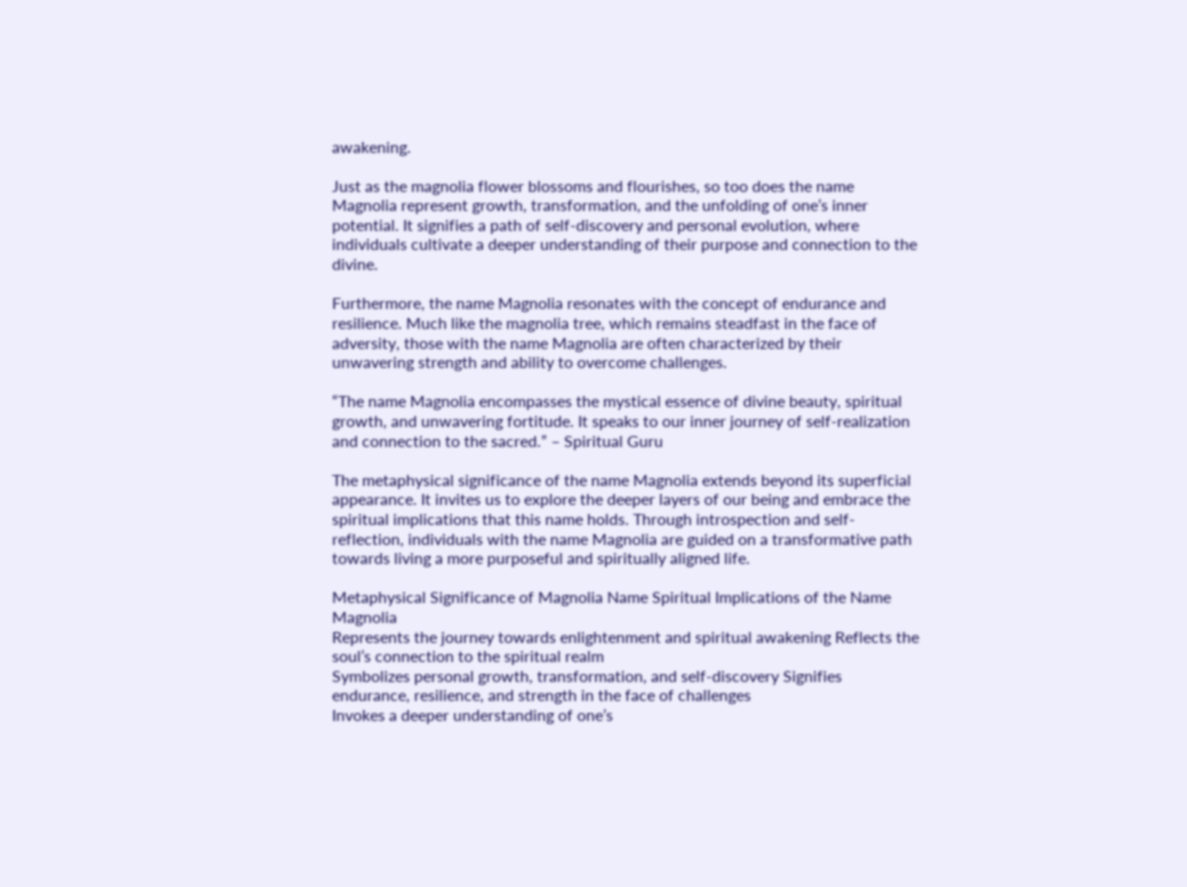awakening.

Just as the magnolia flower blossoms and flourishes, so too does the name Magnolia represent growth, transformation, and the unfolding of one’s inner potential. It signifies a path of self-discovery and personal evolution, where individuals cultivate a deeper understanding of their purpose and connection to the divine.

Furthermore, the name Magnolia resonates with the concept of endurance and resilience. Much like the magnolia tree, which remains steadfast in the face of adversity, those with the name Magnolia are often characterized by their unwavering strength and ability to overcome challenges.

“The name Magnolia encompasses the mystical essence of divine beauty, spiritual growth, and unwavering fortitude. It speaks to our inner journey of self-realization and connection to the sacred.” – Spiritual Guru

The metaphysical significance of the name Magnolia extends beyond its superficial appearance. It invites us to explore the deeper layers of our being and embrace the spiritual implications that this name holds. Through introspection and self-reflection, individuals with the name Magnolia are guided on a transformative path towards living a more purposeful and spiritually aligned life.

Metaphysical Significance of Magnolia Name Spiritual Implications of the Name Magnolia
Represents the journey towards enlightenment and spiritual awakening Reflects the soul’s connection to the spiritual realm
Symbolizes personal growth, transformation, and self-discovery Signifies endurance, resilience, and strength in the face of challenges
Invokes a deeper understanding of one’s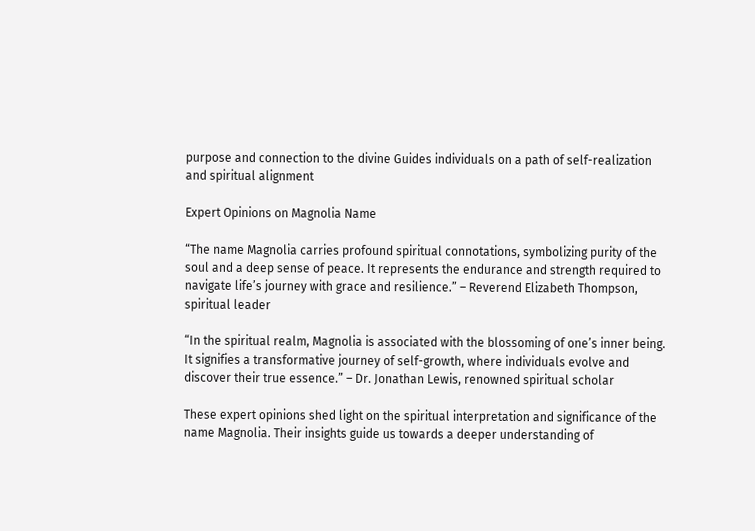purpose and connection to the divine Guides individuals on a path of self-realization and spiritual alignment

Expert Opinions on Magnolia Name

“The name Magnolia carries profound spiritual connotations, symbolizing purity of the soul and a deep sense of peace. It represents the endurance and strength required to navigate life’s journey with grace and resilience.” – Reverend Elizabeth Thompson, spiritual leader

“In the spiritual realm, Magnolia is associated with the blossoming of one’s inner being. It signifies a transformative journey of self-growth, where individuals evolve and discover their true essence.” – Dr. Jonathan Lewis, renowned spiritual scholar

These expert opinions shed light on the spiritual interpretation and significance of the name Magnolia. Their insights guide us towards a deeper understanding of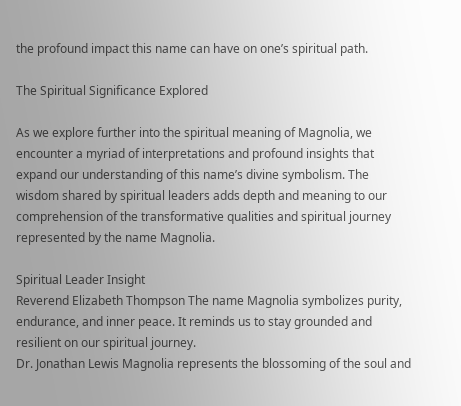the profound impact this name can have on one’s spiritual path.

The Spiritual Significance Explored

As we explore further into the spiritual meaning of Magnolia, we encounter a myriad of interpretations and profound insights that expand our understanding of this name’s divine symbolism. The wisdom shared by spiritual leaders adds depth and meaning to our comprehension of the transformative qualities and spiritual journey represented by the name Magnolia.

Spiritual Leader Insight
Reverend Elizabeth Thompson The name Magnolia symbolizes purity, endurance, and inner peace. It reminds us to stay grounded and resilient on our spiritual journey.
Dr. Jonathan Lewis Magnolia represents the blossoming of the soul and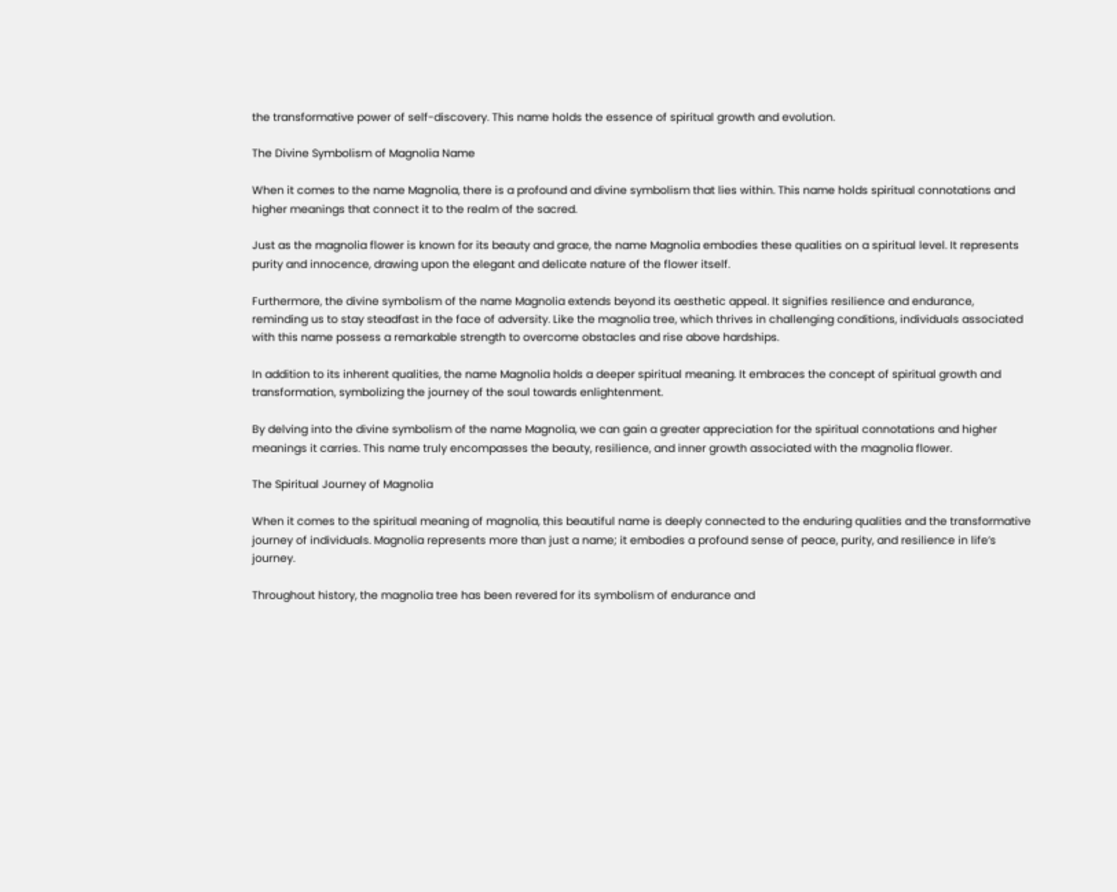the transformative power of self-discovery. This name holds the essence of spiritual growth and evolution.

The Divine Symbolism of Magnolia Name

When it comes to the name Magnolia, there is a profound and divine symbolism that lies within. This name holds spiritual connotations and higher meanings that connect it to the realm of the sacred.

Just as the magnolia flower is known for its beauty and grace, the name Magnolia embodies these qualities on a spiritual level. It represents purity and innocence, drawing upon the elegant and delicate nature of the flower itself.

Furthermore, the divine symbolism of the name Magnolia extends beyond its aesthetic appeal. It signifies resilience and endurance, reminding us to stay steadfast in the face of adversity. Like the magnolia tree, which thrives in challenging conditions, individuals associated with this name possess a remarkable strength to overcome obstacles and rise above hardships.

In addition to its inherent qualities, the name Magnolia holds a deeper spiritual meaning. It embraces the concept of spiritual growth and transformation, symbolizing the journey of the soul towards enlightenment.

By delving into the divine symbolism of the name Magnolia, we can gain a greater appreciation for the spiritual connotations and higher meanings it carries. This name truly encompasses the beauty, resilience, and inner growth associated with the magnolia flower.

The Spiritual Journey of Magnolia

When it comes to the spiritual meaning of magnolia, this beautiful name is deeply connected to the enduring qualities and the transformative journey of individuals. Magnolia represents more than just a name; it embodies a profound sense of peace, purity, and resilience in life’s journey.

Throughout history, the magnolia tree has been revered for its symbolism of endurance and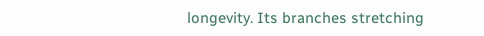longevity. Its branches stretching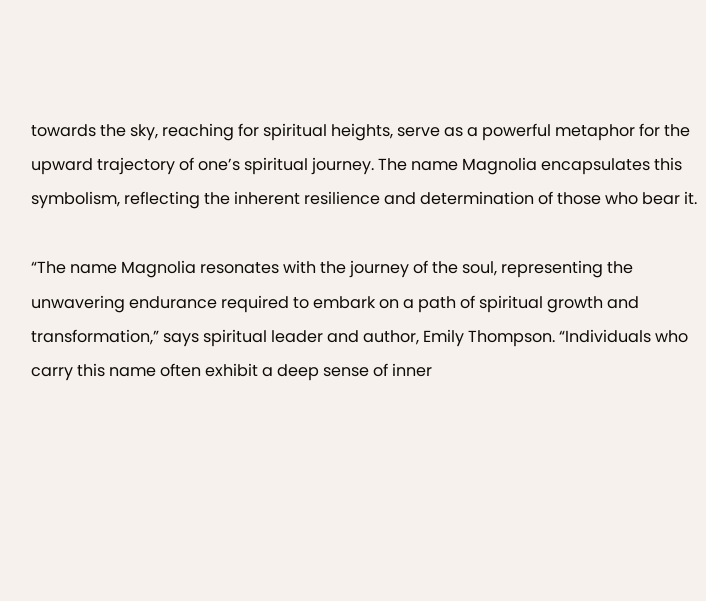towards the sky, reaching for spiritual heights, serve as a powerful metaphor for the upward trajectory of one’s spiritual journey. The name Magnolia encapsulates this symbolism, reflecting the inherent resilience and determination of those who bear it.

“The name Magnolia resonates with the journey of the soul, representing the unwavering endurance required to embark on a path of spiritual growth and transformation,” says spiritual leader and author, Emily Thompson. “Individuals who carry this name often exhibit a deep sense of inner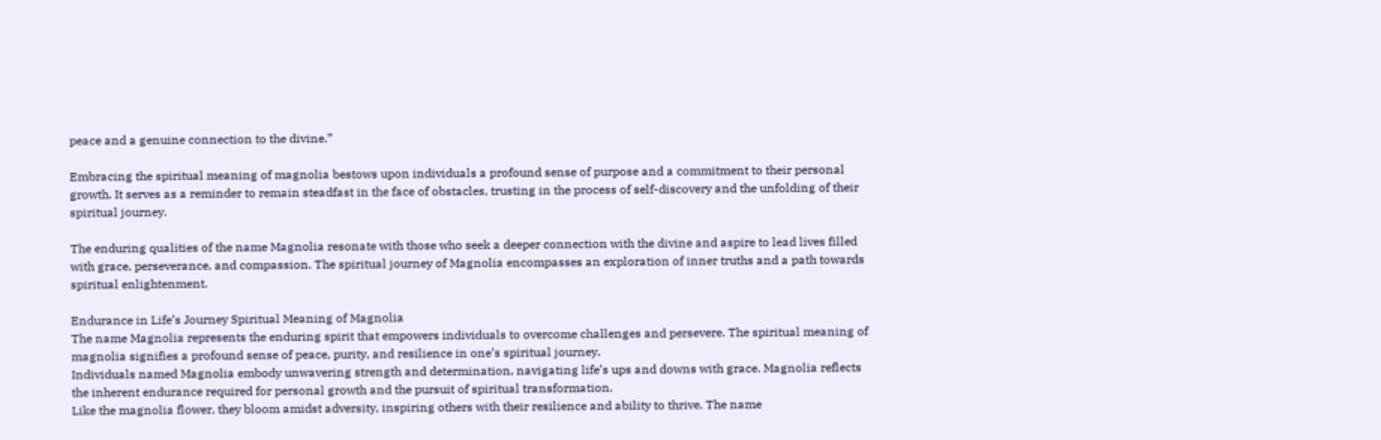peace and a genuine connection to the divine.”

Embracing the spiritual meaning of magnolia bestows upon individuals a profound sense of purpose and a commitment to their personal growth. It serves as a reminder to remain steadfast in the face of obstacles, trusting in the process of self-discovery and the unfolding of their spiritual journey.

The enduring qualities of the name Magnolia resonate with those who seek a deeper connection with the divine and aspire to lead lives filled with grace, perseverance, and compassion. The spiritual journey of Magnolia encompasses an exploration of inner truths and a path towards spiritual enlightenment.

Endurance in Life’s Journey Spiritual Meaning of Magnolia
The name Magnolia represents the enduring spirit that empowers individuals to overcome challenges and persevere. The spiritual meaning of magnolia signifies a profound sense of peace, purity, and resilience in one’s spiritual journey.
Individuals named Magnolia embody unwavering strength and determination, navigating life’s ups and downs with grace. Magnolia reflects the inherent endurance required for personal growth and the pursuit of spiritual transformation.
Like the magnolia flower, they bloom amidst adversity, inspiring others with their resilience and ability to thrive. The name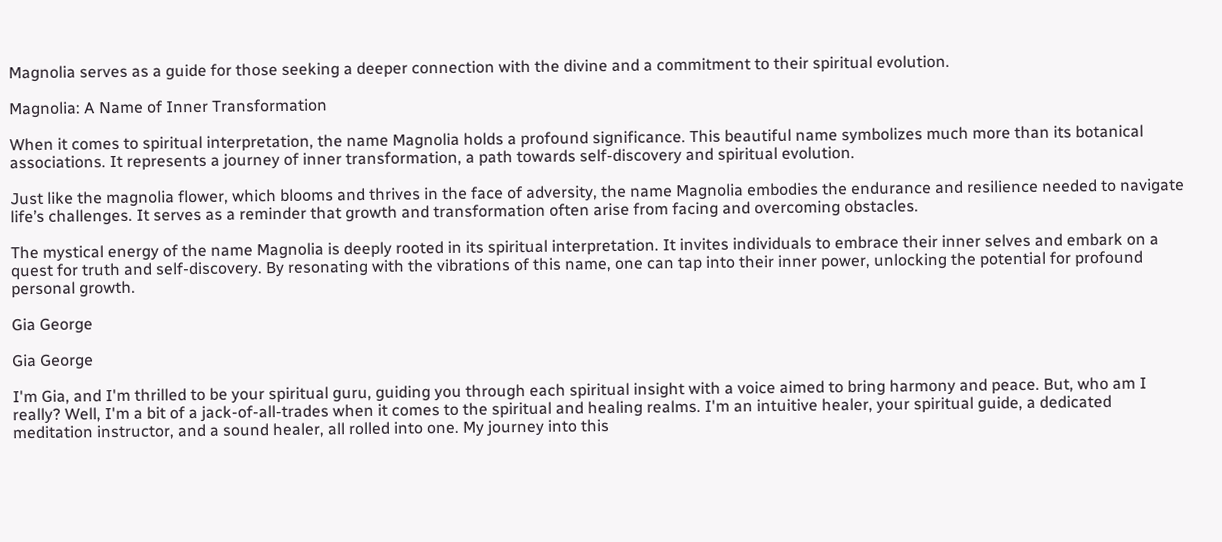Magnolia serves as a guide for those seeking a deeper connection with the divine and a commitment to their spiritual evolution.

Magnolia: A Name of Inner Transformation

When it comes to spiritual interpretation, the name Magnolia holds a profound significance. This beautiful name symbolizes much more than its botanical associations. It represents a journey of inner transformation, a path towards self-discovery and spiritual evolution.

Just like the magnolia flower, which blooms and thrives in the face of adversity, the name Magnolia embodies the endurance and resilience needed to navigate life’s challenges. It serves as a reminder that growth and transformation often arise from facing and overcoming obstacles.

The mystical energy of the name Magnolia is deeply rooted in its spiritual interpretation. It invites individuals to embrace their inner selves and embark on a quest for truth and self-discovery. By resonating with the vibrations of this name, one can tap into their inner power, unlocking the potential for profound personal growth.

Gia George

Gia George

I'm Gia, and I'm thrilled to be your spiritual guru, guiding you through each spiritual insight with a voice aimed to bring harmony and peace. But, who am I really? Well, I'm a bit of a jack-of-all-trades when it comes to the spiritual and healing realms. I'm an intuitive healer, your spiritual guide, a dedicated meditation instructor, and a sound healer, all rolled into one. My journey into this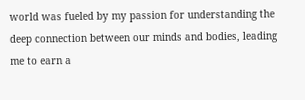world was fueled by my passion for understanding the deep connection between our minds and bodies, leading me to earn a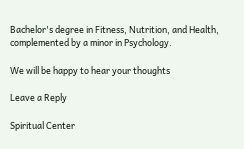Bachelor's degree in Fitness, Nutrition, and Health, complemented by a minor in Psychology.

We will be happy to hear your thoughts

Leave a Reply

Spiritual Center